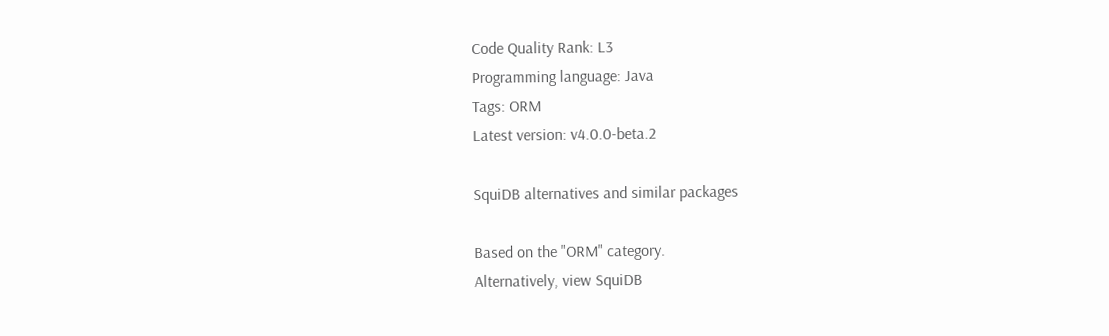Code Quality Rank: L3
Programming language: Java
Tags: ORM
Latest version: v4.0.0-beta.2

SquiDB alternatives and similar packages

Based on the "ORM" category.
Alternatively, view SquiDB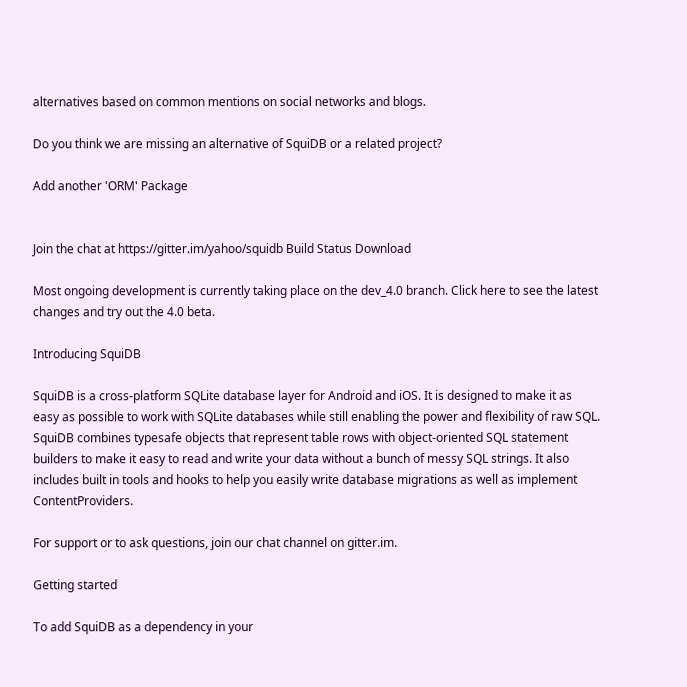alternatives based on common mentions on social networks and blogs.

Do you think we are missing an alternative of SquiDB or a related project?

Add another 'ORM' Package


Join the chat at https://gitter.im/yahoo/squidb Build Status Download

Most ongoing development is currently taking place on the dev_4.0 branch. Click here to see the latest changes and try out the 4.0 beta.

Introducing SquiDB

SquiDB is a cross-platform SQLite database layer for Android and iOS. It is designed to make it as easy as possible to work with SQLite databases while still enabling the power and flexibility of raw SQL. SquiDB combines typesafe objects that represent table rows with object-oriented SQL statement builders to make it easy to read and write your data without a bunch of messy SQL strings. It also includes built in tools and hooks to help you easily write database migrations as well as implement ContentProviders.

For support or to ask questions, join our chat channel on gitter.im.

Getting started

To add SquiDB as a dependency in your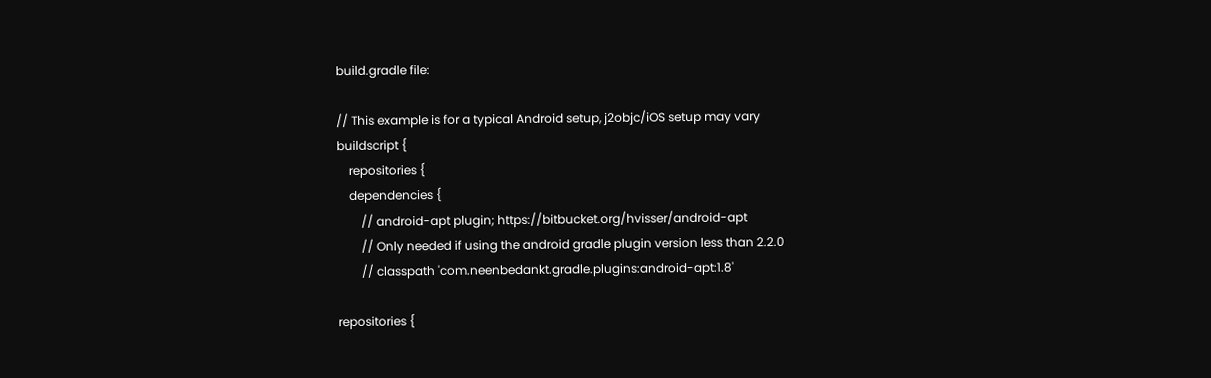build.gradle file:

// This example is for a typical Android setup, j2objc/iOS setup may vary
buildscript {
    repositories {
    dependencies {
        // android-apt plugin; https://bitbucket.org/hvisser/android-apt
        // Only needed if using the android gradle plugin version less than 2.2.0
        // classpath 'com.neenbedankt.gradle.plugins:android-apt:1.8'

repositories {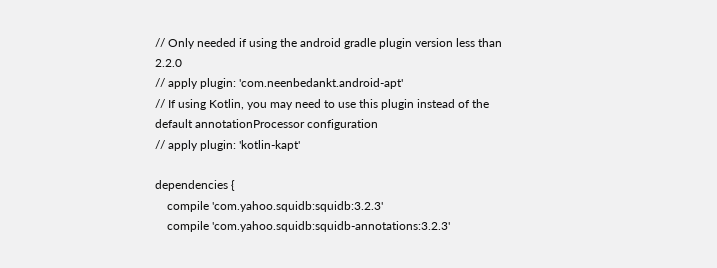// Only needed if using the android gradle plugin version less than 2.2.0
// apply plugin: 'com.neenbedankt.android-apt'
// If using Kotlin, you may need to use this plugin instead of the default annotationProcessor configuration
// apply plugin: 'kotlin-kapt'

dependencies {
    compile 'com.yahoo.squidb:squidb:3.2.3'
    compile 'com.yahoo.squidb:squidb-annotations:3.2.3'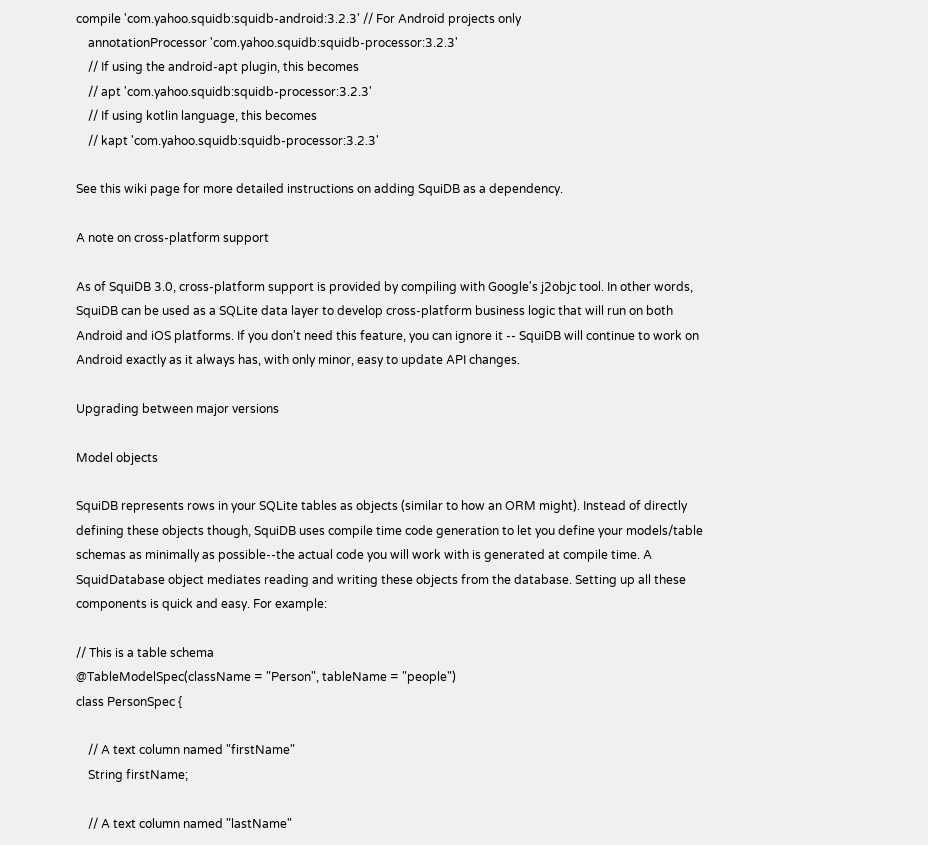compile 'com.yahoo.squidb:squidb-android:3.2.3' // For Android projects only
    annotationProcessor 'com.yahoo.squidb:squidb-processor:3.2.3'
    // If using the android-apt plugin, this becomes
    // apt 'com.yahoo.squidb:squidb-processor:3.2.3'
    // If using kotlin language, this becomes
    // kapt 'com.yahoo.squidb:squidb-processor:3.2.3'

See this wiki page for more detailed instructions on adding SquiDB as a dependency.

A note on cross-platform support

As of SquiDB 3.0, cross-platform support is provided by compiling with Google's j2objc tool. In other words, SquiDB can be used as a SQLite data layer to develop cross-platform business logic that will run on both Android and iOS platforms. If you don't need this feature, you can ignore it -- SquiDB will continue to work on Android exactly as it always has, with only minor, easy to update API changes.

Upgrading between major versions

Model objects

SquiDB represents rows in your SQLite tables as objects (similar to how an ORM might). Instead of directly defining these objects though, SquiDB uses compile time code generation to let you define your models/table schemas as minimally as possible--the actual code you will work with is generated at compile time. A SquidDatabase object mediates reading and writing these objects from the database. Setting up all these components is quick and easy. For example:

// This is a table schema
@TableModelSpec(className = "Person", tableName = "people")
class PersonSpec {

    // A text column named "firstName"
    String firstName;

    // A text column named "lastName"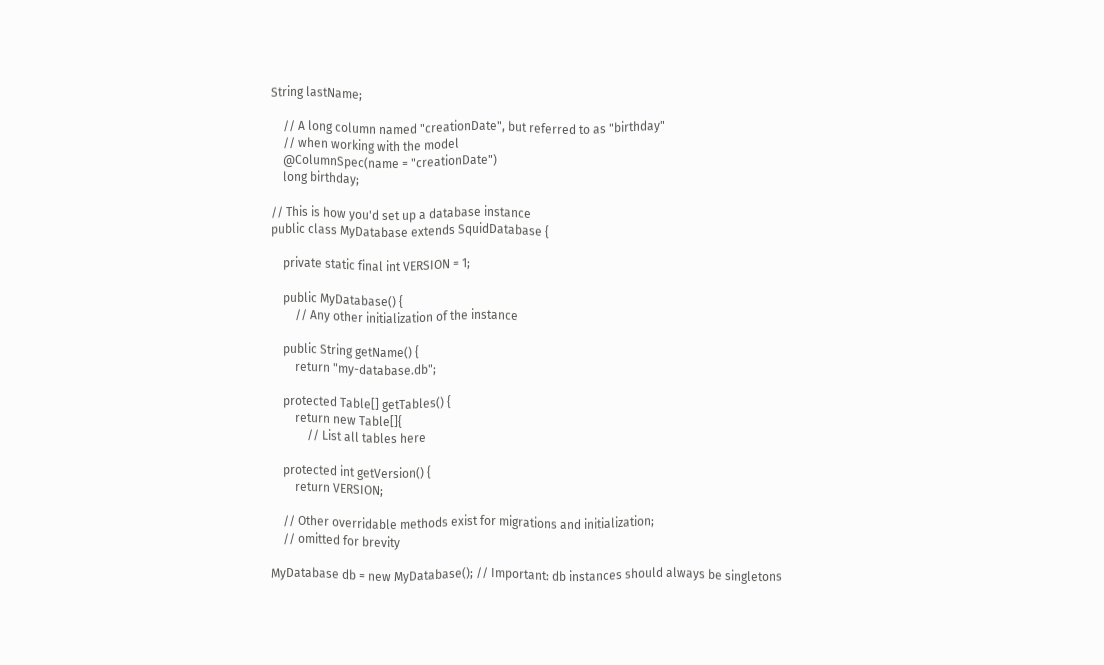String lastName;

    // A long column named "creationDate", but referred to as "birthday"
    // when working with the model
    @ColumnSpec(name = "creationDate")
    long birthday;

// This is how you'd set up a database instance
public class MyDatabase extends SquidDatabase {

    private static final int VERSION = 1;

    public MyDatabase() {
        // Any other initialization of the instance

    public String getName() {
        return "my-database.db";

    protected Table[] getTables() {
        return new Table[]{
            // List all tables here

    protected int getVersion() {
        return VERSION;

    // Other overridable methods exist for migrations and initialization;
    // omitted for brevity

MyDatabase db = new MyDatabase(); // Important: db instances should always be singletons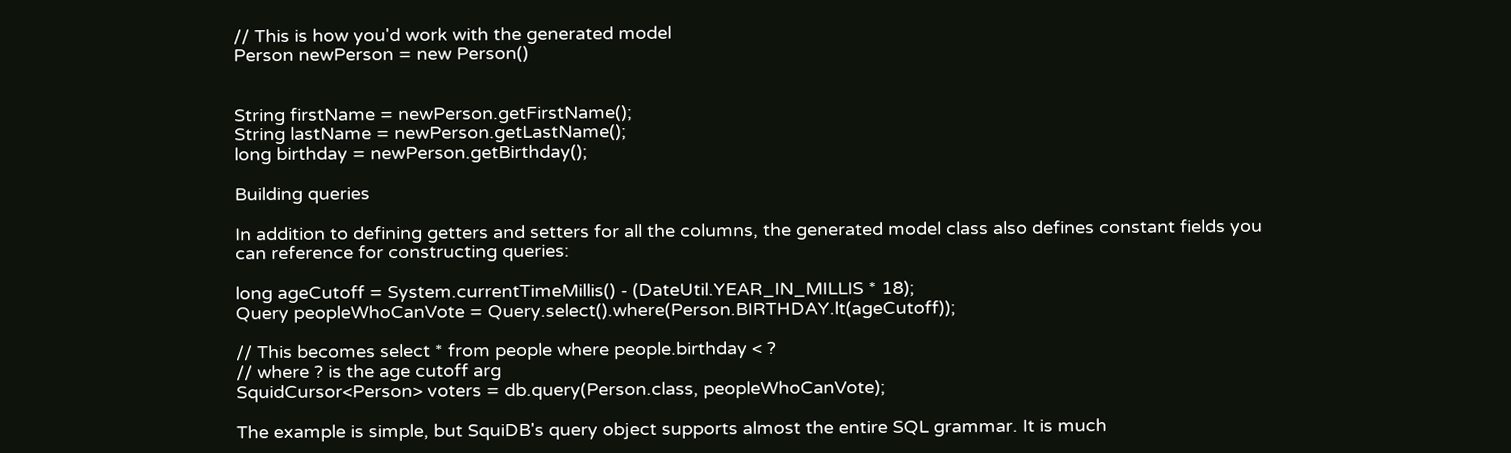// This is how you'd work with the generated model
Person newPerson = new Person()


String firstName = newPerson.getFirstName();
String lastName = newPerson.getLastName();
long birthday = newPerson.getBirthday();

Building queries

In addition to defining getters and setters for all the columns, the generated model class also defines constant fields you can reference for constructing queries:

long ageCutoff = System.currentTimeMillis() - (DateUtil.YEAR_IN_MILLIS * 18);
Query peopleWhoCanVote = Query.select().where(Person.BIRTHDAY.lt(ageCutoff));

// This becomes select * from people where people.birthday < ?
// where ? is the age cutoff arg
SquidCursor<Person> voters = db.query(Person.class, peopleWhoCanVote);

The example is simple, but SquiDB's query object supports almost the entire SQL grammar. It is much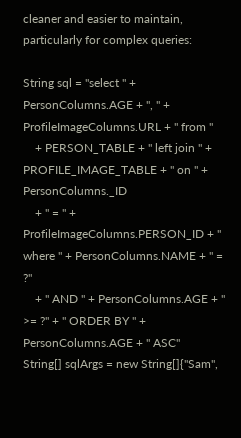cleaner and easier to maintain, particularly for complex queries:

String sql = "select " + PersonColumns.AGE + ", " + ProfileImageColumns.URL + " from "
    + PERSON_TABLE + " left join " + PROFILE_IMAGE_TABLE + " on " + PersonColumns._ID
    + " = " + ProfileImageColumns.PERSON_ID + " where " + PersonColumns.NAME + " = ?"
    + " AND " + PersonColumns.AGE + " >= ?" + " ORDER BY " + PersonColumns.AGE + " ASC"
String[] sqlArgs = new String[]{"Sam",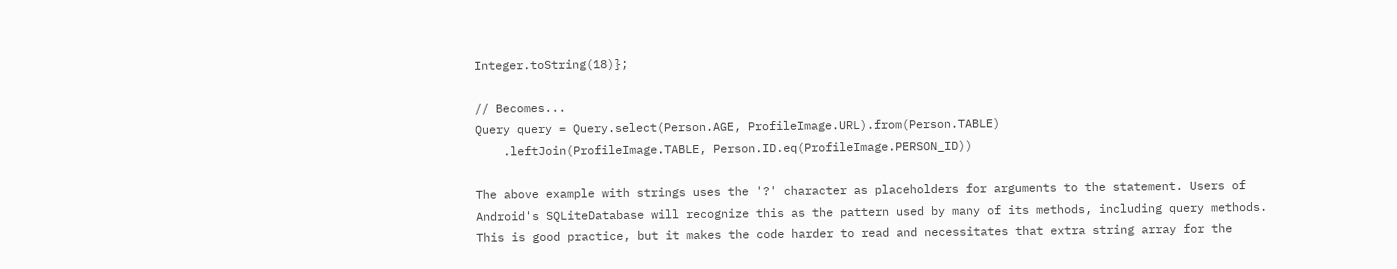Integer.toString(18)};

// Becomes...
Query query = Query.select(Person.AGE, ProfileImage.URL).from(Person.TABLE)
    .leftJoin(ProfileImage.TABLE, Person.ID.eq(ProfileImage.PERSON_ID))

The above example with strings uses the '?' character as placeholders for arguments to the statement. Users of Android's SQLiteDatabase will recognize this as the pattern used by many of its methods, including query methods. This is good practice, but it makes the code harder to read and necessitates that extra string array for the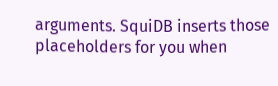arguments. SquiDB inserts those placeholders for you when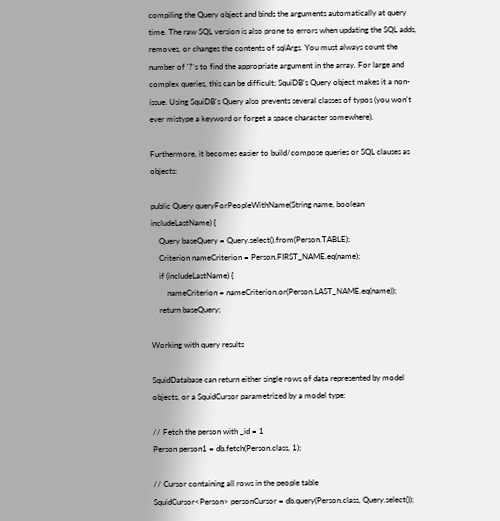compiling the Query object and binds the arguments automatically at query time. The raw SQL version is also prone to errors when updating the SQL adds, removes, or changes the contents of sqlArgs. You must always count the number of '?'s to find the appropriate argument in the array. For large and complex queries, this can be difficult; SquiDB's Query object makes it a non-issue. Using SquiDB's Query also prevents several classes of typos (you won't ever mistype a keyword or forget a space character somewhere).

Furthermore, it becomes easier to build/compose queries or SQL clauses as objects:

public Query queryForPeopleWithName(String name, boolean includeLastName) {
    Query baseQuery = Query.select().from(Person.TABLE);
    Criterion nameCriterion = Person.FIRST_NAME.eq(name);
    if (includeLastName) {
        nameCriterion = nameCriterion.or(Person.LAST_NAME.eq(name));
    return baseQuery;

Working with query results

SquidDatabase can return either single rows of data represented by model objects, or a SquidCursor parametrized by a model type:

// Fetch the person with _id = 1
Person person1 = db.fetch(Person.class, 1);

// Cursor containing all rows in the people table
SquidCursor<Person> personCursor = db.query(Person.class, Query.select());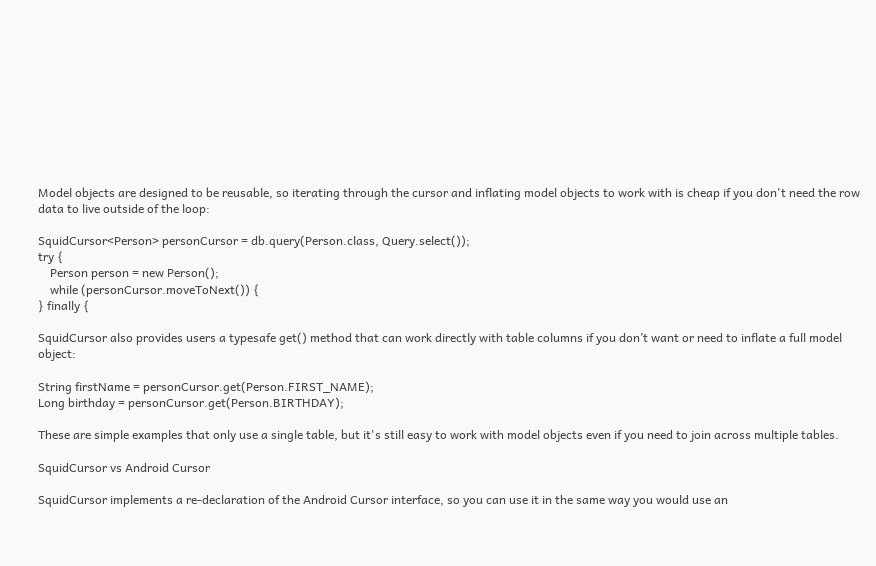Model objects are designed to be reusable, so iterating through the cursor and inflating model objects to work with is cheap if you don't need the row data to live outside of the loop:

SquidCursor<Person> personCursor = db.query(Person.class, Query.select());
try {
    Person person = new Person();
    while (personCursor.moveToNext()) {
} finally {

SquidCursor also provides users a typesafe get() method that can work directly with table columns if you don’t want or need to inflate a full model object:

String firstName = personCursor.get(Person.FIRST_NAME);
Long birthday = personCursor.get(Person.BIRTHDAY);

These are simple examples that only use a single table, but it's still easy to work with model objects even if you need to join across multiple tables.

SquidCursor vs Android Cursor

SquidCursor implements a re-declaration of the Android Cursor interface, so you can use it in the same way you would use an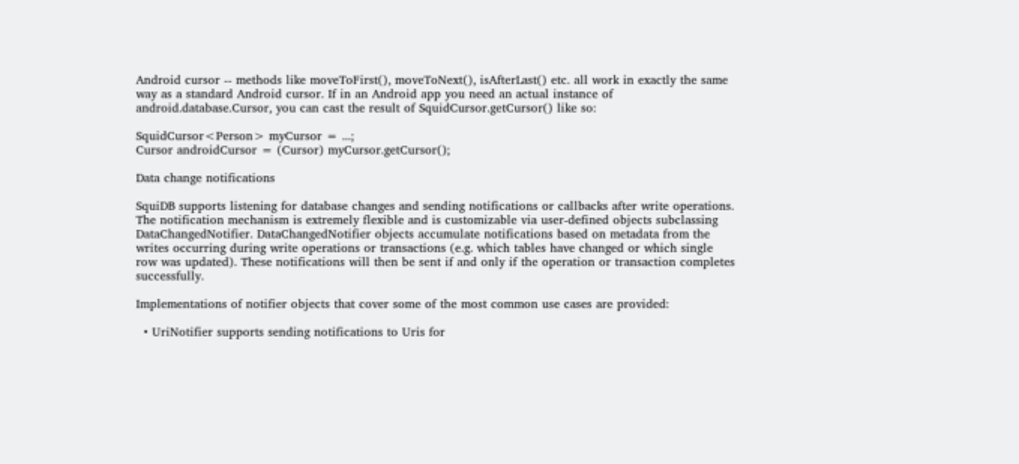Android cursor -- methods like moveToFirst(), moveToNext(), isAfterLast() etc. all work in exactly the same way as a standard Android cursor. If in an Android app you need an actual instance of android.database.Cursor, you can cast the result of SquidCursor.getCursor() like so:

SquidCursor<Person> myCursor = ...;
Cursor androidCursor = (Cursor) myCursor.getCursor();

Data change notifications

SquiDB supports listening for database changes and sending notifications or callbacks after write operations. The notification mechanism is extremely flexible and is customizable via user-defined objects subclassing DataChangedNotifier. DataChangedNotifier objects accumulate notifications based on metadata from the writes occurring during write operations or transactions (e.g. which tables have changed or which single row was updated). These notifications will then be sent if and only if the operation or transaction completes successfully.

Implementations of notifier objects that cover some of the most common use cases are provided:

  • UriNotifier supports sending notifications to Uris for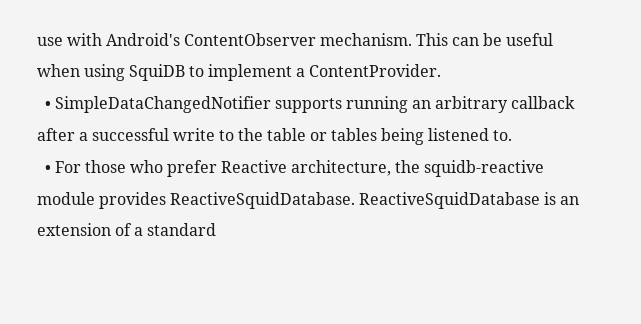use with Android's ContentObserver mechanism. This can be useful when using SquiDB to implement a ContentProvider.
  • SimpleDataChangedNotifier supports running an arbitrary callback after a successful write to the table or tables being listened to.
  • For those who prefer Reactive architecture, the squidb-reactive module provides ReactiveSquidDatabase. ReactiveSquidDatabase is an extension of a standard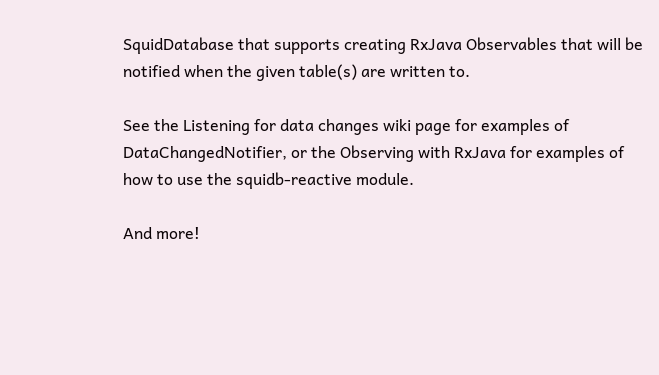SquidDatabase that supports creating RxJava Observables that will be notified when the given table(s) are written to.

See the Listening for data changes wiki page for examples of DataChangedNotifier, or the Observing with RxJava for examples of how to use the squidb-reactive module.

And more!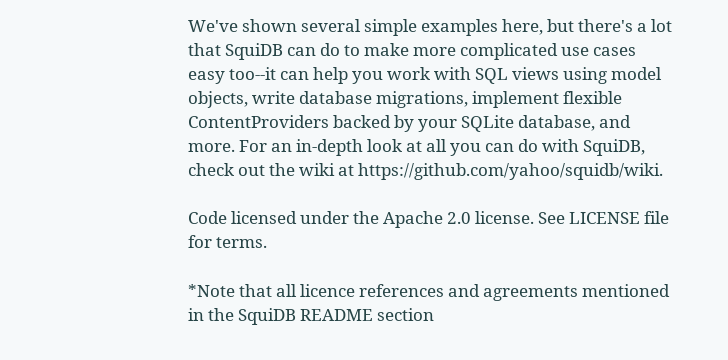We've shown several simple examples here, but there's a lot that SquiDB can do to make more complicated use cases easy too--it can help you work with SQL views using model objects, write database migrations, implement flexible ContentProviders backed by your SQLite database, and more. For an in-depth look at all you can do with SquiDB, check out the wiki at https://github.com/yahoo/squidb/wiki.

Code licensed under the Apache 2.0 license. See LICENSE file for terms.

*Note that all licence references and agreements mentioned in the SquiDB README section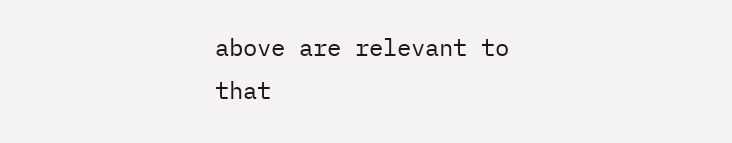above are relevant to that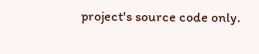project's source code only.